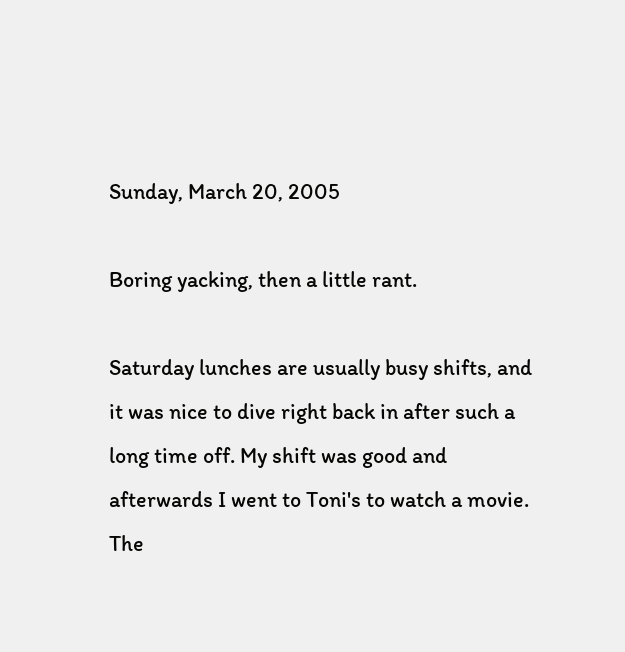Sunday, March 20, 2005

Boring yacking, then a little rant.

Saturday lunches are usually busy shifts, and it was nice to dive right back in after such a long time off. My shift was good and afterwards I went to Toni's to watch a movie.
The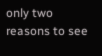only two reasons to see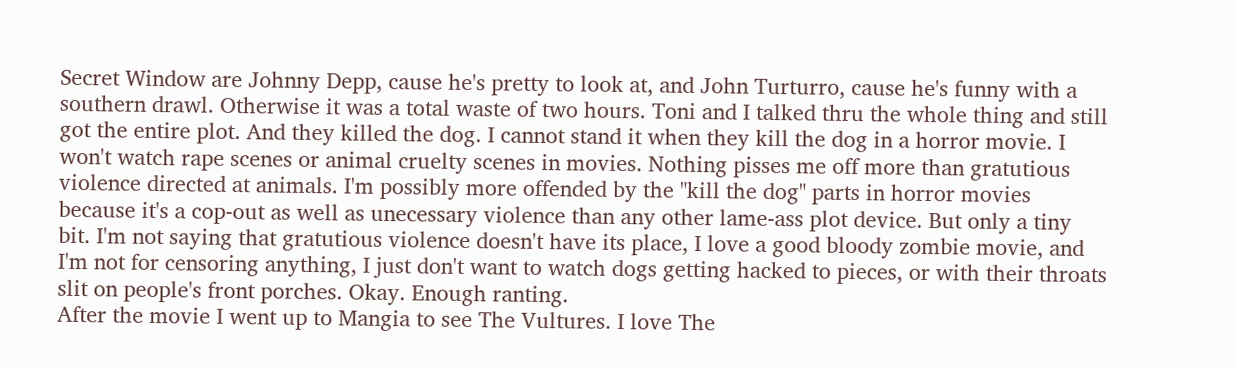Secret Window are Johnny Depp, cause he's pretty to look at, and John Turturro, cause he's funny with a southern drawl. Otherwise it was a total waste of two hours. Toni and I talked thru the whole thing and still got the entire plot. And they killed the dog. I cannot stand it when they kill the dog in a horror movie. I won't watch rape scenes or animal cruelty scenes in movies. Nothing pisses me off more than gratutious violence directed at animals. I'm possibly more offended by the "kill the dog" parts in horror movies because it's a cop-out as well as unecessary violence than any other lame-ass plot device. But only a tiny bit. I'm not saying that gratutious violence doesn't have its place, I love a good bloody zombie movie, and I'm not for censoring anything, I just don't want to watch dogs getting hacked to pieces, or with their throats slit on people's front porches. Okay. Enough ranting.
After the movie I went up to Mangia to see The Vultures. I love The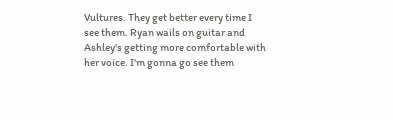Vultures. They get better every time I see them. Ryan wails on guitar and Ashley's getting more comfortable with her voice. I'm gonna go see them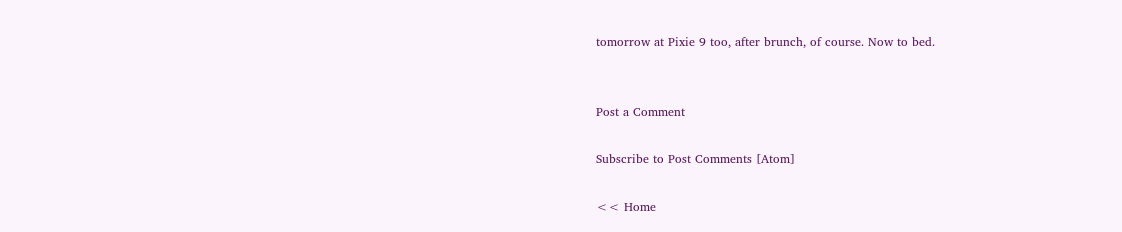tomorrow at Pixie 9 too, after brunch, of course. Now to bed.


Post a Comment

Subscribe to Post Comments [Atom]

<< Home